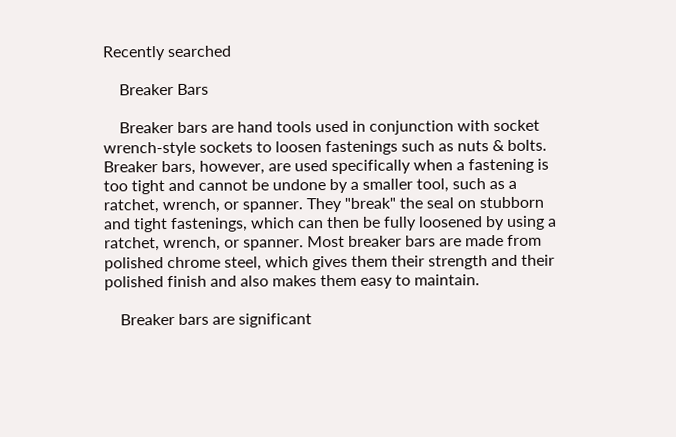Recently searched

    Breaker Bars

    Breaker bars are hand tools used in conjunction with socket wrench-style sockets to loosen fastenings such as nuts & bolts. Breaker bars, however, are used specifically when a fastening is too tight and cannot be undone by a smaller tool, such as a ratchet, wrench, or spanner. They "break" the seal on stubborn and tight fastenings, which can then be fully loosened by using a ratchet, wrench, or spanner. Most breaker bars are made from polished chrome steel, which gives them their strength and their polished finish and also makes them easy to maintain.

    Breaker bars are significant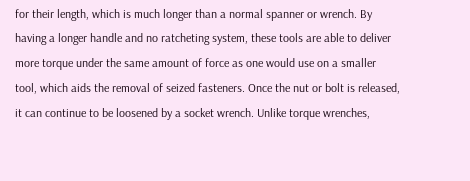for their length, which is much longer than a normal spanner or wrench. By having a longer handle and no ratcheting system, these tools are able to deliver more torque under the same amount of force as one would use on a smaller tool, which aids the removal of seized fasteners. Once the nut or bolt is released, it can continue to be loosened by a socket wrench. Unlike torque wrenches,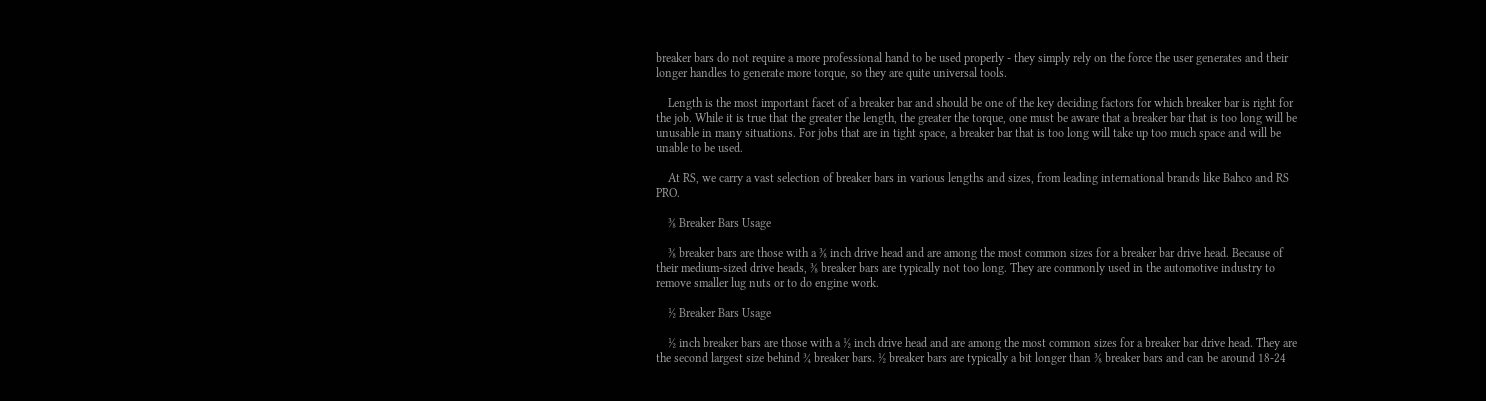breaker bars do not require a more professional hand to be used properly - they simply rely on the force the user generates and their longer handles to generate more torque, so they are quite universal tools.

    Length is the most important facet of a breaker bar and should be one of the key deciding factors for which breaker bar is right for the job. While it is true that the greater the length, the greater the torque, one must be aware that a breaker bar that is too long will be unusable in many situations. For jobs that are in tight space, a breaker bar that is too long will take up too much space and will be unable to be used.

    At RS, we carry a vast selection of breaker bars in various lengths and sizes, from leading international brands like Bahco and RS PRO.

    ⅜ Breaker Bars Usage

    ⅜ breaker bars are those with a ⅜ inch drive head and are among the most common sizes for a breaker bar drive head. Because of their medium-sized drive heads, ⅜ breaker bars are typically not too long. They are commonly used in the automotive industry to remove smaller lug nuts or to do engine work.

    ½ Breaker Bars Usage

    ½ inch breaker bars are those with a ½ inch drive head and are among the most common sizes for a breaker bar drive head. They are the second largest size behind ¾ breaker bars. ½ breaker bars are typically a bit longer than ⅜ breaker bars and can be around 18-24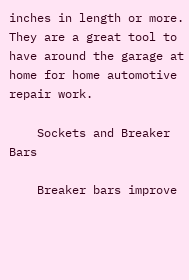inches in length or more. They are a great tool to have around the garage at home for home automotive repair work.

    Sockets and Breaker Bars

    Breaker bars improve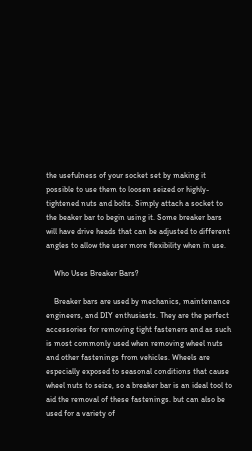the usefulness of your socket set by making it possible to use them to loosen seized or highly-tightened nuts and bolts. Simply attach a socket to the beaker bar to begin using it. Some breaker bars will have drive heads that can be adjusted to different angles to allow the user more flexibility when in use.

    Who Uses Breaker Bars?

    Breaker bars are used by mechanics, maintenance engineers, and DIY enthusiasts. They are the perfect accessories for removing tight fasteners and as such is most commonly used when removing wheel nuts and other fastenings from vehicles. Wheels are especially exposed to seasonal conditions that cause wheel nuts to seize, so a breaker bar is an ideal tool to aid the removal of these fastenings. but can also be used for a variety of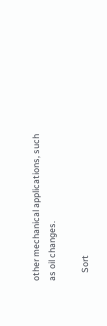other mechanical applications, such as oil changes.

    Sort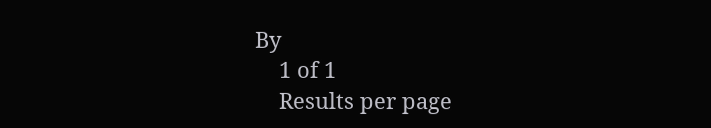By
    1 of 1
    Results per page